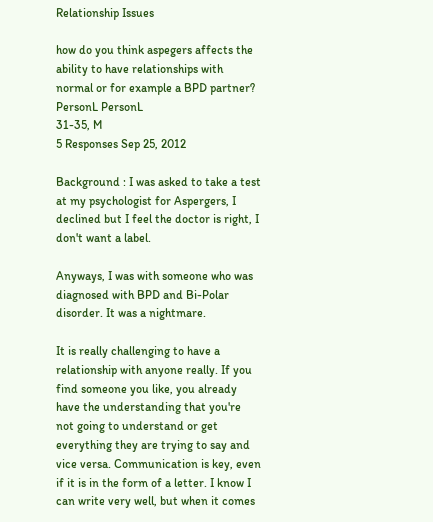Relationship Issues

how do you think aspegers affects the ability to have relationships with normal or for example a BPD partner?
PersonL PersonL
31-35, M
5 Responses Sep 25, 2012

Background : I was asked to take a test at my psychologist for Aspergers, I declined but I feel the doctor is right, I don't want a label.

Anyways, I was with someone who was diagnosed with BPD and Bi-Polar disorder. It was a nightmare.

It is really challenging to have a relationship with anyone really. If you find someone you like, you already have the understanding that you're not going to understand or get everything they are trying to say and vice versa. Communication is key, even if it is in the form of a letter. I know I can write very well, but when it comes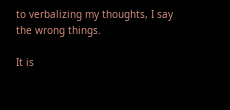to verbalizing my thoughts, I say the wrong things.

It is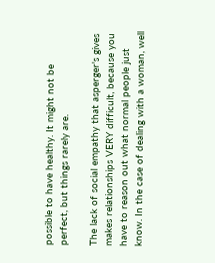possible to have healthy. It might not be perfect, but things rarely are.

The lack of social empathy that asperger's gives makes relationships VERY difficult, because you have to reason out what normal people just know. In the case of dealing with a woman, well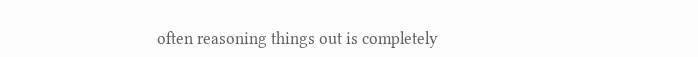often reasoning things out is completely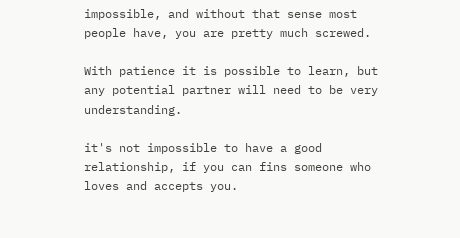impossible, and without that sense most people have, you are pretty much screwed.

With patience it is possible to learn, but any potential partner will need to be very understanding.

it's not impossible to have a good relationship, if you can fins someone who loves and accepts you.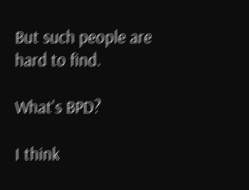But such people are hard to find.

What's BPD?

I think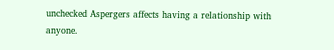unchecked Aspergers affects having a relationship with anyone.